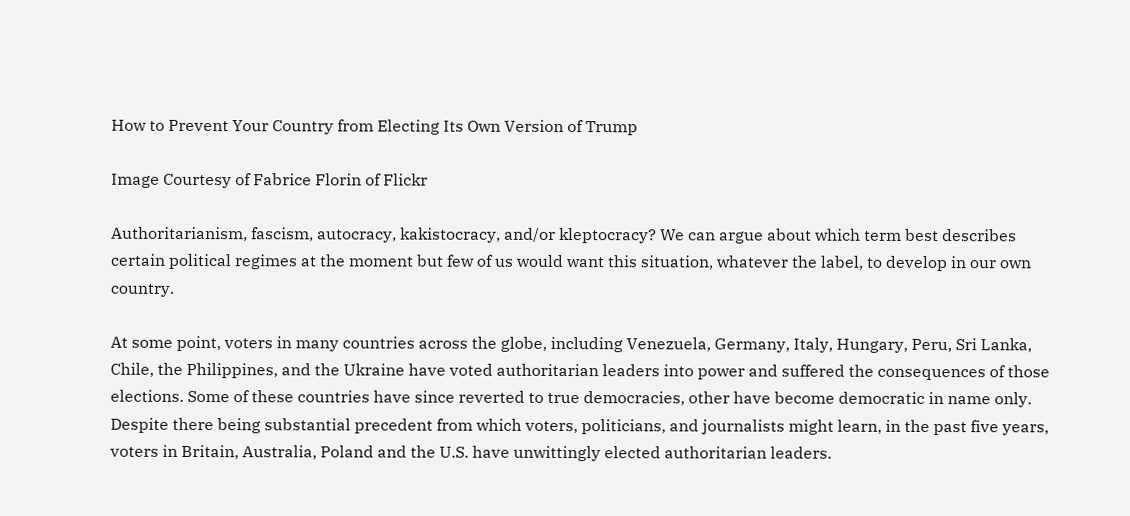How to Prevent Your Country from Electing Its Own Version of Trump

Image Courtesy of Fabrice Florin of Flickr

Authoritarianism, fascism, autocracy, kakistocracy, and/or kleptocracy? We can argue about which term best describes certain political regimes at the moment but few of us would want this situation, whatever the label, to develop in our own country.

At some point, voters in many countries across the globe, including Venezuela, Germany, Italy, Hungary, Peru, Sri Lanka, Chile, the Philippines, and the Ukraine have voted authoritarian leaders into power and suffered the consequences of those elections. Some of these countries have since reverted to true democracies, other have become democratic in name only. Despite there being substantial precedent from which voters, politicians, and journalists might learn, in the past five years, voters in Britain, Australia, Poland and the U.S. have unwittingly elected authoritarian leaders.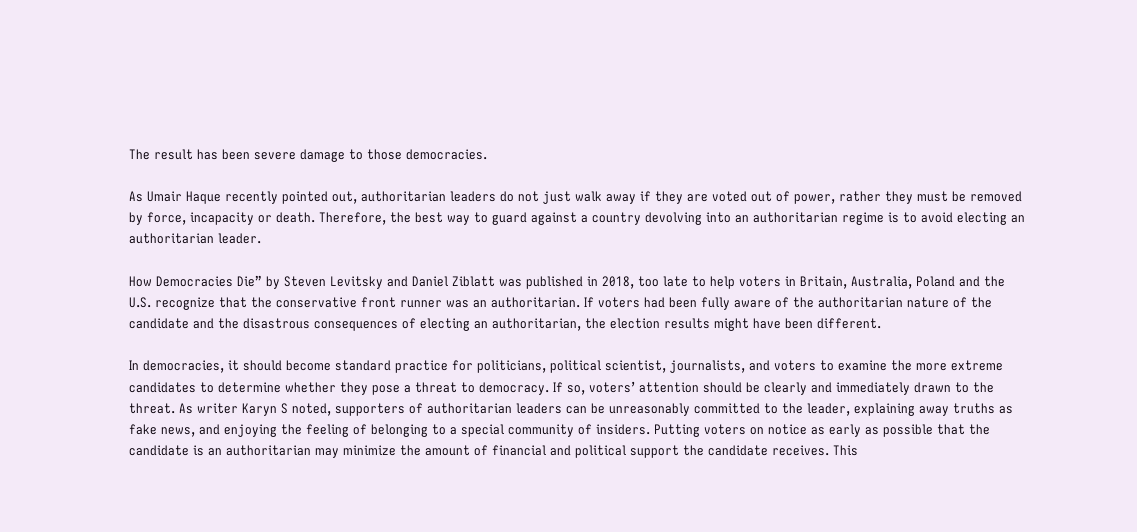The result has been severe damage to those democracies.

As Umair Haque recently pointed out, authoritarian leaders do not just walk away if they are voted out of power, rather they must be removed by force, incapacity or death. Therefore, the best way to guard against a country devolving into an authoritarian regime is to avoid electing an authoritarian leader.

How Democracies Die” by Steven Levitsky and Daniel Ziblatt was published in 2018, too late to help voters in Britain, Australia, Poland and the U.S. recognize that the conservative front runner was an authoritarian. If voters had been fully aware of the authoritarian nature of the candidate and the disastrous consequences of electing an authoritarian, the election results might have been different.

In democracies, it should become standard practice for politicians, political scientist, journalists, and voters to examine the more extreme candidates to determine whether they pose a threat to democracy. If so, voters’ attention should be clearly and immediately drawn to the threat. As writer Karyn S noted, supporters of authoritarian leaders can be unreasonably committed to the leader, explaining away truths as fake news, and enjoying the feeling of belonging to a special community of insiders. Putting voters on notice as early as possible that the candidate is an authoritarian may minimize the amount of financial and political support the candidate receives. This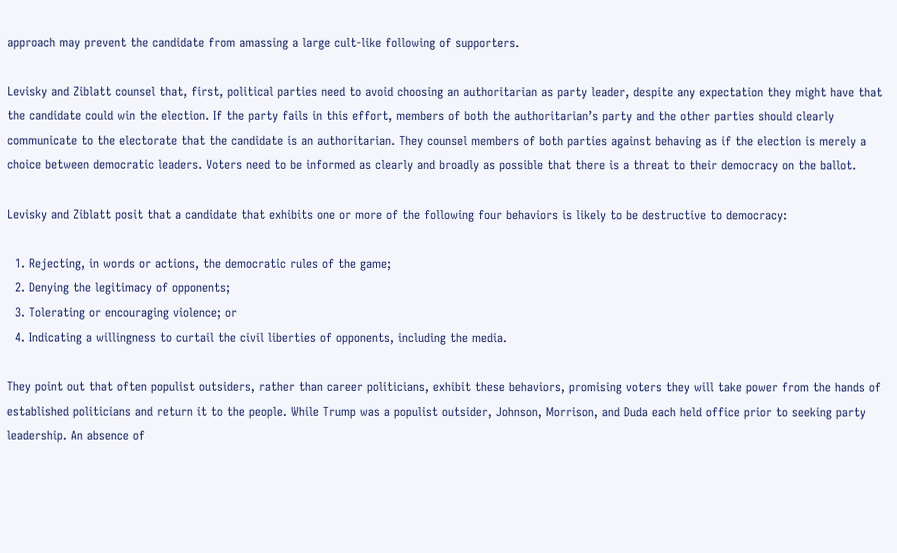approach may prevent the candidate from amassing a large cult-like following of supporters.

Levisky and Ziblatt counsel that, first, political parties need to avoid choosing an authoritarian as party leader, despite any expectation they might have that the candidate could win the election. If the party fails in this effort, members of both the authoritarian’s party and the other parties should clearly communicate to the electorate that the candidate is an authoritarian. They counsel members of both parties against behaving as if the election is merely a choice between democratic leaders. Voters need to be informed as clearly and broadly as possible that there is a threat to their democracy on the ballot.

Levisky and Ziblatt posit that a candidate that exhibits one or more of the following four behaviors is likely to be destructive to democracy:

  1. Rejecting, in words or actions, the democratic rules of the game;
  2. Denying the legitimacy of opponents;
  3. Tolerating or encouraging violence; or
  4. Indicating a willingness to curtail the civil liberties of opponents, including the media.

They point out that often populist outsiders, rather than career politicians, exhibit these behaviors, promising voters they will take power from the hands of established politicians and return it to the people. While Trump was a populist outsider, Johnson, Morrison, and Duda each held office prior to seeking party leadership. An absence of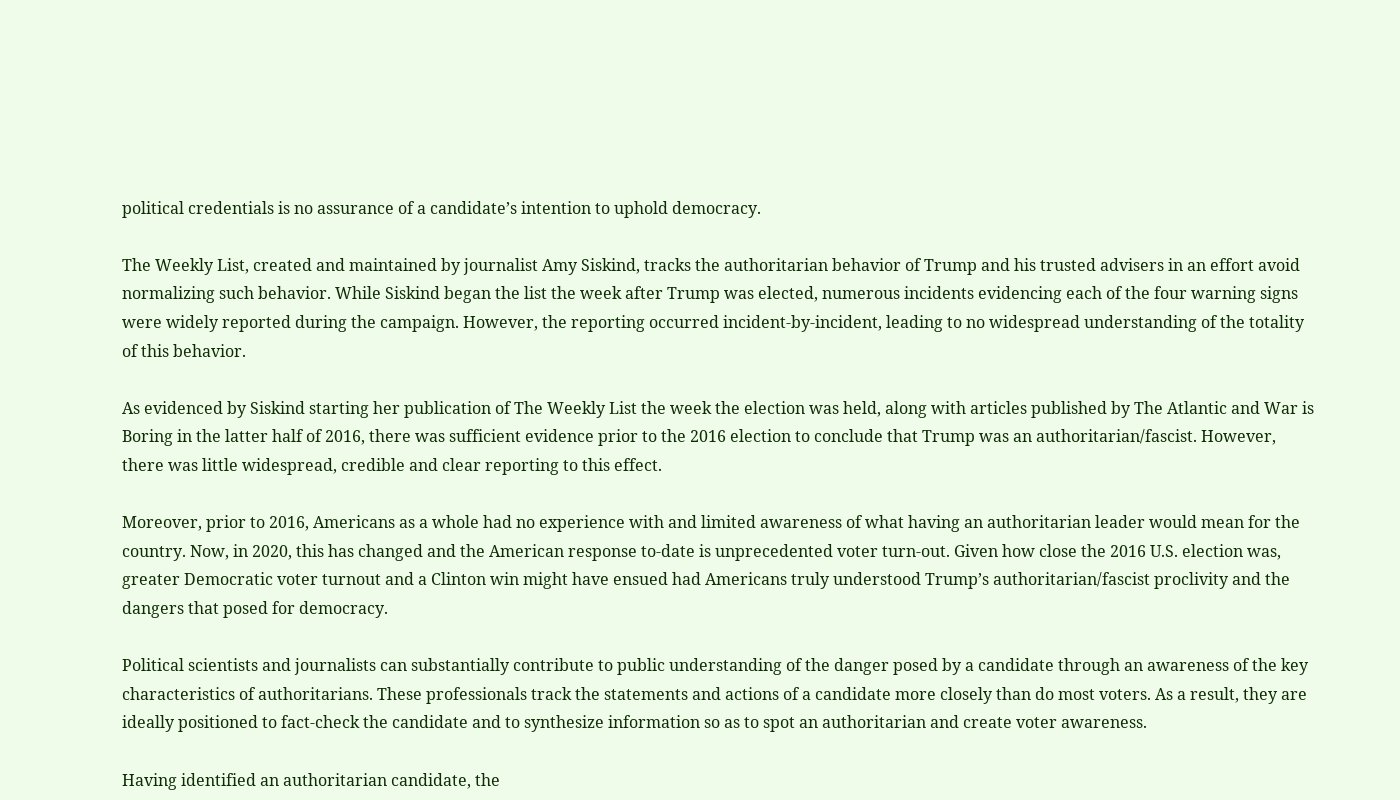political credentials is no assurance of a candidate’s intention to uphold democracy.

The Weekly List, created and maintained by journalist Amy Siskind, tracks the authoritarian behavior of Trump and his trusted advisers in an effort avoid normalizing such behavior. While Siskind began the list the week after Trump was elected, numerous incidents evidencing each of the four warning signs were widely reported during the campaign. However, the reporting occurred incident-by-incident, leading to no widespread understanding of the totality of this behavior.

As evidenced by Siskind starting her publication of The Weekly List the week the election was held, along with articles published by The Atlantic and War is Boring in the latter half of 2016, there was sufficient evidence prior to the 2016 election to conclude that Trump was an authoritarian/fascist. However, there was little widespread, credible and clear reporting to this effect.

Moreover, prior to 2016, Americans as a whole had no experience with and limited awareness of what having an authoritarian leader would mean for the country. Now, in 2020, this has changed and the American response to-date is unprecedented voter turn-out. Given how close the 2016 U.S. election was, greater Democratic voter turnout and a Clinton win might have ensued had Americans truly understood Trump’s authoritarian/fascist proclivity and the dangers that posed for democracy.

Political scientists and journalists can substantially contribute to public understanding of the danger posed by a candidate through an awareness of the key characteristics of authoritarians. These professionals track the statements and actions of a candidate more closely than do most voters. As a result, they are ideally positioned to fact-check the candidate and to synthesize information so as to spot an authoritarian and create voter awareness.

Having identified an authoritarian candidate, the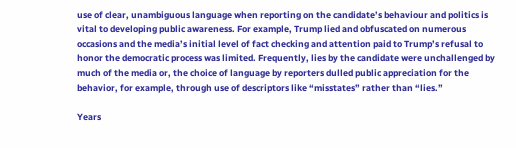use of clear, unambiguous language when reporting on the candidate’s behaviour and politics is vital to developing public awareness. For example, Trump lied and obfuscated on numerous occasions and the media’s initial level of fact checking and attention paid to Trump’s refusal to honor the democratic process was limited. Frequently, lies by the candidate were unchallenged by much of the media or, the choice of language by reporters dulled public appreciation for the behavior, for example, through use of descriptors like “misstates” rather than “lies.”

Years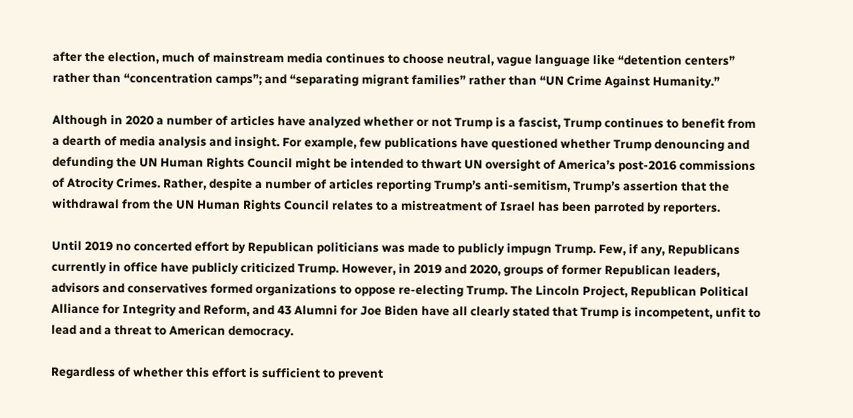after the election, much of mainstream media continues to choose neutral, vague language like “detention centers” rather than “concentration camps”; and “separating migrant families” rather than “UN Crime Against Humanity.”

Although in 2020 a number of articles have analyzed whether or not Trump is a fascist, Trump continues to benefit from a dearth of media analysis and insight. For example, few publications have questioned whether Trump denouncing and defunding the UN Human Rights Council might be intended to thwart UN oversight of America’s post-2016 commissions of Atrocity Crimes. Rather, despite a number of articles reporting Trump’s anti-semitism, Trump’s assertion that the withdrawal from the UN Human Rights Council relates to a mistreatment of Israel has been parroted by reporters.

Until 2019 no concerted effort by Republican politicians was made to publicly impugn Trump. Few, if any, Republicans currently in office have publicly criticized Trump. However, in 2019 and 2020, groups of former Republican leaders, advisors and conservatives formed organizations to oppose re-electing Trump. The Lincoln Project, Republican Political Alliance for Integrity and Reform, and 43 Alumni for Joe Biden have all clearly stated that Trump is incompetent, unfit to lead and a threat to American democracy.

Regardless of whether this effort is sufficient to prevent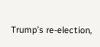Trump’s re-election,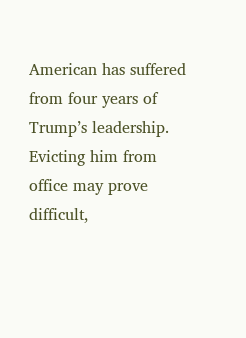American has suffered from four years of Trump’s leadership. Evicting him from office may prove difficult,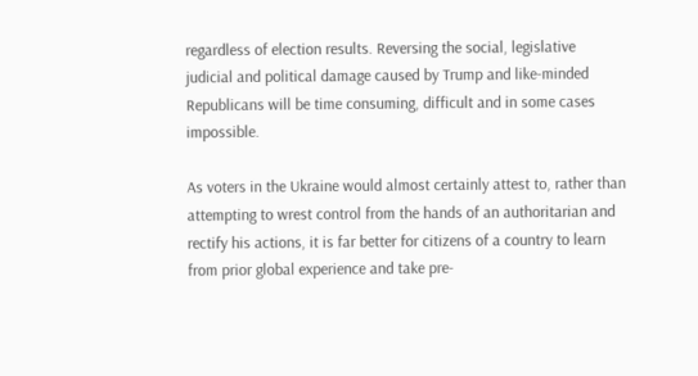regardless of election results. Reversing the social, legislative judicial and political damage caused by Trump and like-minded Republicans will be time consuming, difficult and in some cases impossible.

As voters in the Ukraine would almost certainly attest to, rather than attempting to wrest control from the hands of an authoritarian and rectify his actions, it is far better for citizens of a country to learn from prior global experience and take pre-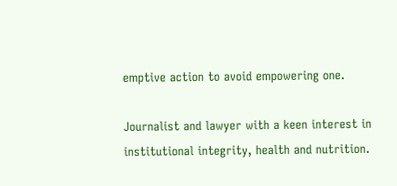emptive action to avoid empowering one.

Journalist and lawyer with a keen interest in institutional integrity, health and nutrition.